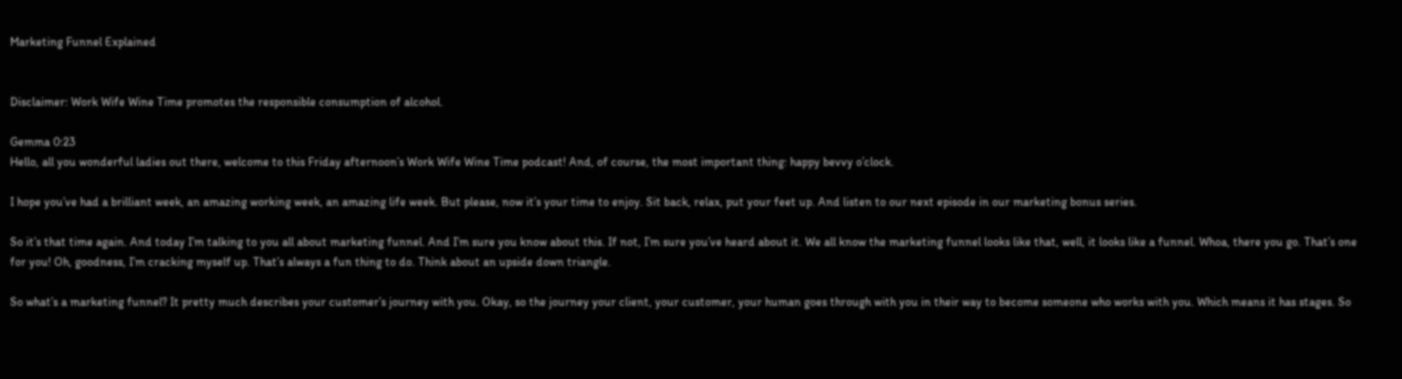Marketing Funnel Explained


Disclaimer: Work Wife Wine Time promotes the responsible consumption of alcohol.

Gemma 0:23
Hello, all you wonderful ladies out there, welcome to this Friday afternoon’s Work Wife Wine Time podcast! And, of course, the most important thing: happy bevvy o’clock.

I hope you’ve had a brilliant week, an amazing working week, an amazing life week. But please, now it’s your time to enjoy. Sit back, relax, put your feet up. And listen to our next episode in our marketing bonus series.

So it’s that time again. And today I’m talking to you all about marketing funnel. And I’m sure you know about this. If not, I’m sure you’ve heard about it. We all know the marketing funnel looks like that, well, it looks like a funnel. Whoa, there you go. That’s one for you! Oh, goodness, I’m cracking myself up. That’s always a fun thing to do. Think about an upside down triangle.

So what’s a marketing funnel? It pretty much describes your customer’s journey with you. Okay, so the journey your client, your customer, your human goes through with you in their way to become someone who works with you. Which means it has stages. So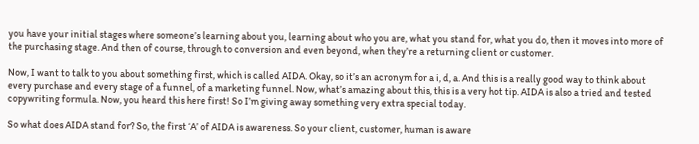you have your initial stages where someone’s learning about you, learning about who you are, what you stand for, what you do, then it moves into more of the purchasing stage. And then of course, through to conversion and even beyond, when they’re a returning client or customer.

Now, I want to talk to you about something first, which is called AIDA. Okay, so it’s an acronym for a i, d, a. And this is a really good way to think about every purchase and every stage of a funnel, of a marketing funnel. Now, what’s amazing about this, this is a very hot tip. AIDA is also a tried and tested copywriting formula. Now, you heard this here first! So I’m giving away something very extra special today.

So what does AIDA stand for? So, the first ‘A’ of AIDA is awareness. So your client, customer, human is aware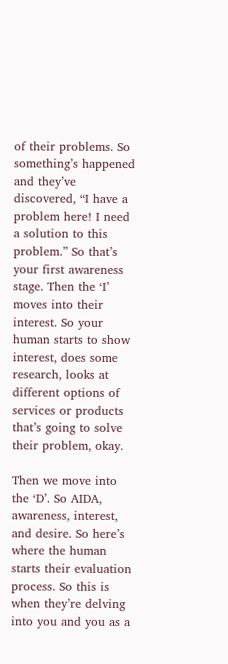of their problems. So something’s happened and they’ve discovered, “I have a problem here! I need a solution to this problem.” So that’s your first awareness stage. Then the ‘I’ moves into their interest. So your human starts to show interest, does some research, looks at different options of services or products that’s going to solve their problem, okay.

Then we move into the ‘D’. So AIDA, awareness, interest, and desire. So here’s where the human starts their evaluation process. So this is when they’re delving into you and you as a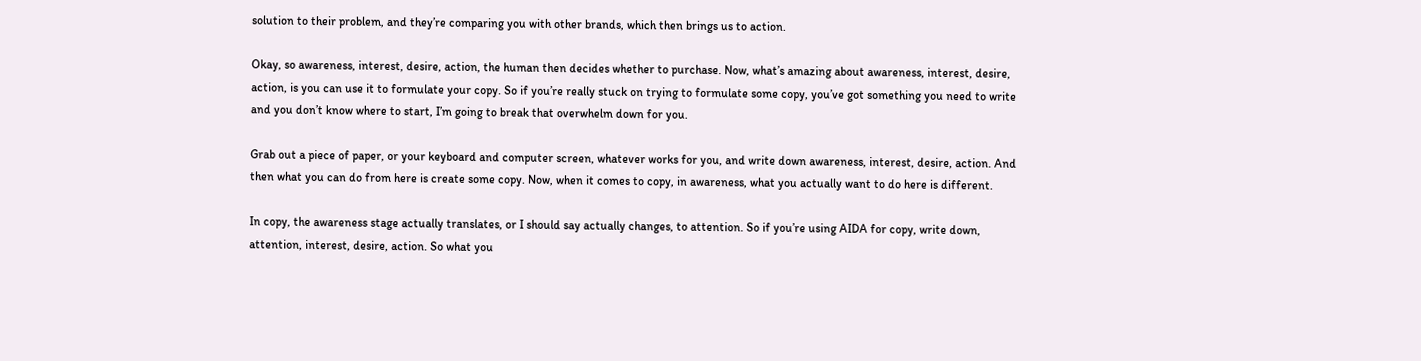solution to their problem, and they’re comparing you with other brands, which then brings us to action.

Okay, so awareness, interest, desire, action, the human then decides whether to purchase. Now, what’s amazing about awareness, interest, desire, action, is you can use it to formulate your copy. So if you’re really stuck on trying to formulate some copy, you’ve got something you need to write and you don’t know where to start, I’m going to break that overwhelm down for you.

Grab out a piece of paper, or your keyboard and computer screen, whatever works for you, and write down awareness, interest, desire, action. And then what you can do from here is create some copy. Now, when it comes to copy, in awareness, what you actually want to do here is different.

In copy, the awareness stage actually translates, or I should say actually changes, to attention. So if you’re using AIDA for copy, write down, attention, interest, desire, action. So what you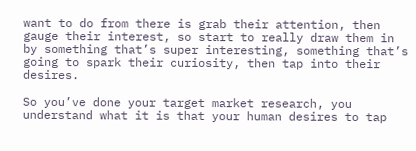want to do from there is grab their attention, then gauge their interest, so start to really draw them in by something that’s super interesting, something that’s going to spark their curiosity, then tap into their desires.

So you’ve done your target market research, you understand what it is that your human desires to tap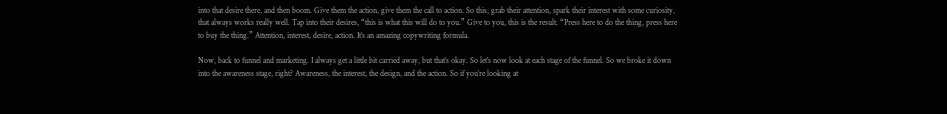into that desire there, and then boom. Give them the action, give them the call to action. So this, grab their attention, spark their interest with some curiosity, that always works really well. Tap into their desires, “this is what this will do to you.” Give to you, this is the result. “Press here to do the thing, press here to buy the thing.” Attention, interest, desire, action. It’s an amazing copywriting formula.

Now, back to funnel and marketing. I always get a little bit carried away, but that’s okay. So let’s now look at each stage of the funnel. So we broke it down into the awareness stage, right? Awareness, the interest, the design, and the action. So if you’re looking at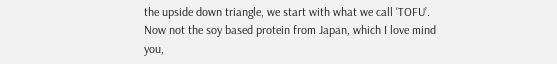the upside down triangle, we start with what we call ‘TOFU’. Now not the soy based protein from Japan, which I love mind you,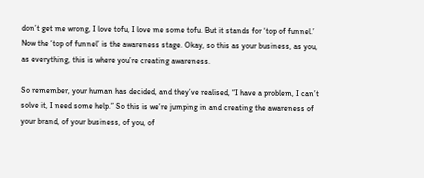don’t get me wrong, I love tofu, I love me some tofu. But it stands for ‘top of funnel.’ Now the ‘top of funnel’ is the awareness stage. Okay, so this as your business, as you, as everything, this is where you’re creating awareness.

So remember, your human has decided, and they’ve realised, “I have a problem, I can’t solve it, I need some help.” So this is we’re jumping in and creating the awareness of your brand, of your business, of you, of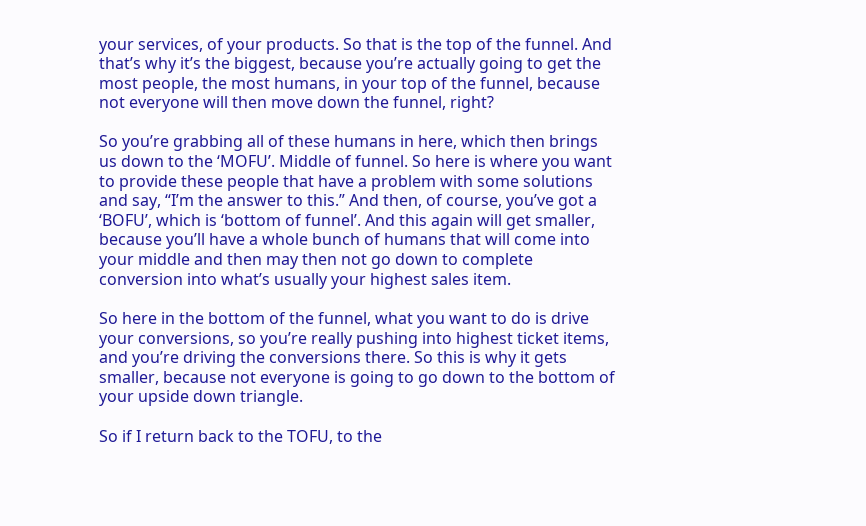your services, of your products. So that is the top of the funnel. And that’s why it’s the biggest, because you’re actually going to get the most people, the most humans, in your top of the funnel, because not everyone will then move down the funnel, right?

So you’re grabbing all of these humans in here, which then brings us down to the ‘MOFU’. Middle of funnel. So here is where you want to provide these people that have a problem with some solutions and say, “I’m the answer to this.” And then, of course, you’ve got a ‘BOFU’, which is ‘bottom of funnel’. And this again will get smaller, because you’ll have a whole bunch of humans that will come into your middle and then may then not go down to complete conversion into what’s usually your highest sales item.

So here in the bottom of the funnel, what you want to do is drive your conversions, so you’re really pushing into highest ticket items, and you’re driving the conversions there. So this is why it gets smaller, because not everyone is going to go down to the bottom of your upside down triangle.

So if I return back to the TOFU, to the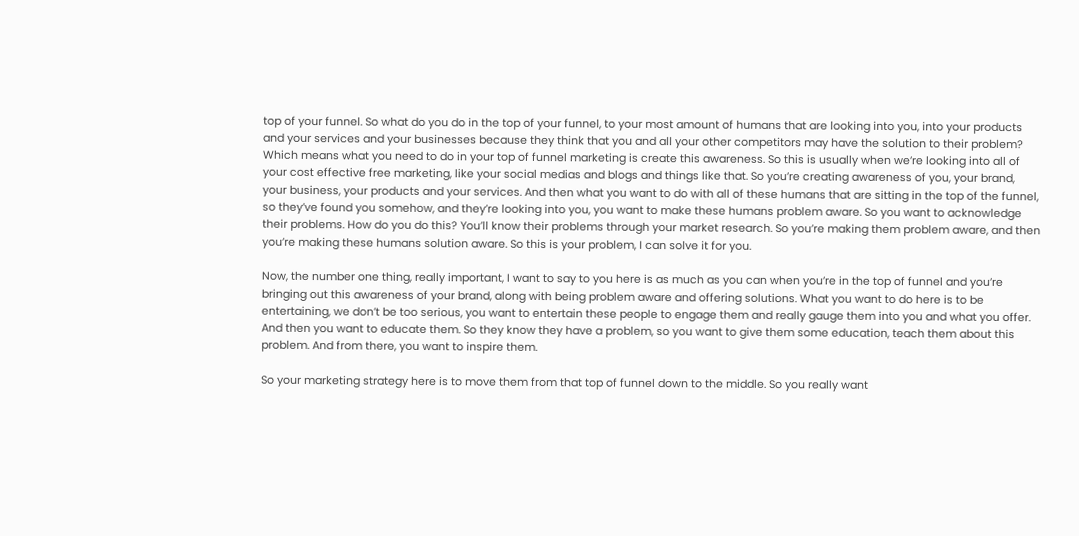top of your funnel. So what do you do in the top of your funnel, to your most amount of humans that are looking into you, into your products and your services and your businesses because they think that you and all your other competitors may have the solution to their problem? Which means what you need to do in your top of funnel marketing is create this awareness. So this is usually when we’re looking into all of your cost effective free marketing, like your social medias and blogs and things like that. So you’re creating awareness of you, your brand, your business, your products and your services. And then what you want to do with all of these humans that are sitting in the top of the funnel, so they’ve found you somehow, and they’re looking into you, you want to make these humans problem aware. So you want to acknowledge their problems. How do you do this? You’ll know their problems through your market research. So you’re making them problem aware, and then you’re making these humans solution aware. So this is your problem, I can solve it for you.

Now, the number one thing, really important, I want to say to you here is as much as you can when you’re in the top of funnel and you’re bringing out this awareness of your brand, along with being problem aware and offering solutions. What you want to do here is to be entertaining, we don’t be too serious, you want to entertain these people to engage them and really gauge them into you and what you offer. And then you want to educate them. So they know they have a problem, so you want to give them some education, teach them about this problem. And from there, you want to inspire them.

So your marketing strategy here is to move them from that top of funnel down to the middle. So you really want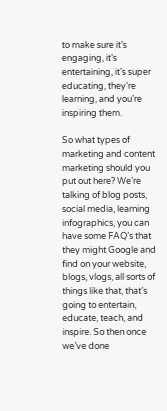to make sure it’s engaging, it’s entertaining, it’s super educating, they’re learning, and you’re inspiring them.

So what types of marketing and content marketing should you put out here? We’re talking of blog posts, social media, learning infographics, you can have some FAQ’s that they might Google and find on your website, blogs, vlogs, all sorts of things like that, that’s going to entertain, educate, teach, and inspire. So then once we’ve done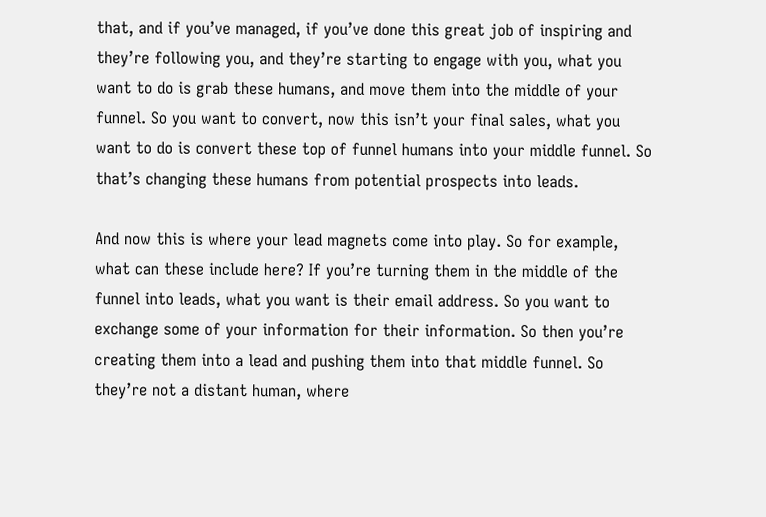that, and if you’ve managed, if you’ve done this great job of inspiring and they’re following you, and they’re starting to engage with you, what you want to do is grab these humans, and move them into the middle of your funnel. So you want to convert, now this isn’t your final sales, what you want to do is convert these top of funnel humans into your middle funnel. So that’s changing these humans from potential prospects into leads.

And now this is where your lead magnets come into play. So for example, what can these include here? If you’re turning them in the middle of the funnel into leads, what you want is their email address. So you want to exchange some of your information for their information. So then you’re creating them into a lead and pushing them into that middle funnel. So they’re not a distant human, where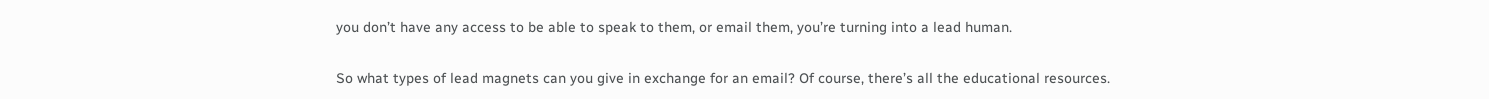you don’t have any access to be able to speak to them, or email them, you’re turning into a lead human.

So what types of lead magnets can you give in exchange for an email? Of course, there’s all the educational resources.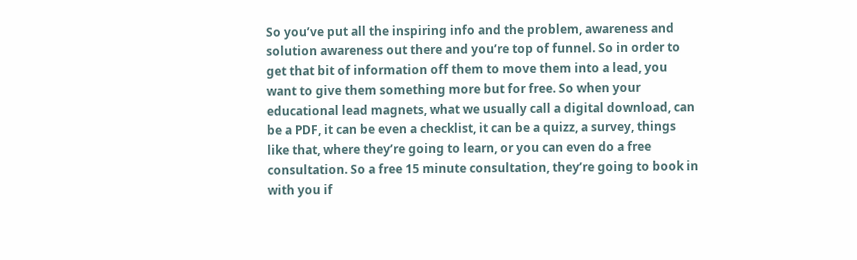So you’ve put all the inspiring info and the problem, awareness and solution awareness out there and you’re top of funnel. So in order to get that bit of information off them to move them into a lead, you want to give them something more but for free. So when your educational lead magnets, what we usually call a digital download, can be a PDF, it can be even a checklist, it can be a quizz, a survey, things like that, where they’re going to learn, or you can even do a free consultation. So a free 15 minute consultation, they’re going to book in with you if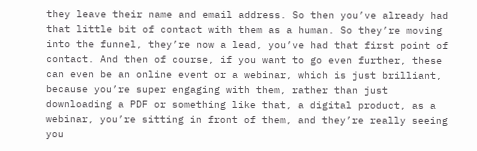they leave their name and email address. So then you’ve already had that little bit of contact with them as a human. So they’re moving into the funnel, they’re now a lead, you’ve had that first point of contact. And then of course, if you want to go even further, these can even be an online event or a webinar, which is just brilliant, because you’re super engaging with them, rather than just downloading a PDF or something like that, a digital product, as a webinar, you’re sitting in front of them, and they’re really seeing you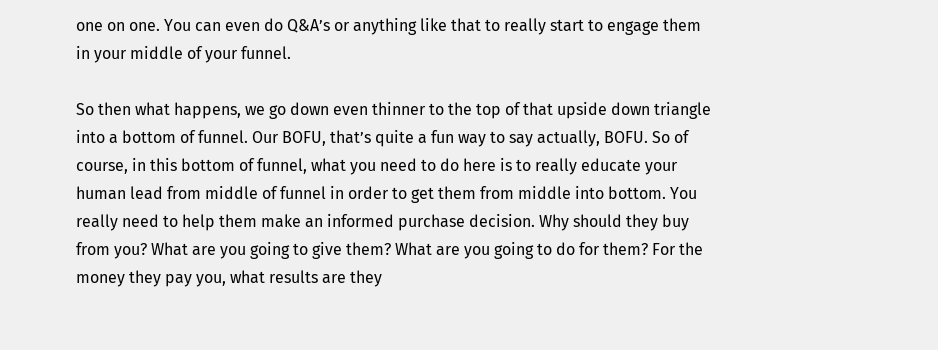one on one. You can even do Q&A’s or anything like that to really start to engage them in your middle of your funnel.

So then what happens, we go down even thinner to the top of that upside down triangle into a bottom of funnel. Our BOFU, that’s quite a fun way to say actually, BOFU. So of course, in this bottom of funnel, what you need to do here is to really educate your human lead from middle of funnel in order to get them from middle into bottom. You really need to help them make an informed purchase decision. Why should they buy from you? What are you going to give them? What are you going to do for them? For the money they pay you, what results are they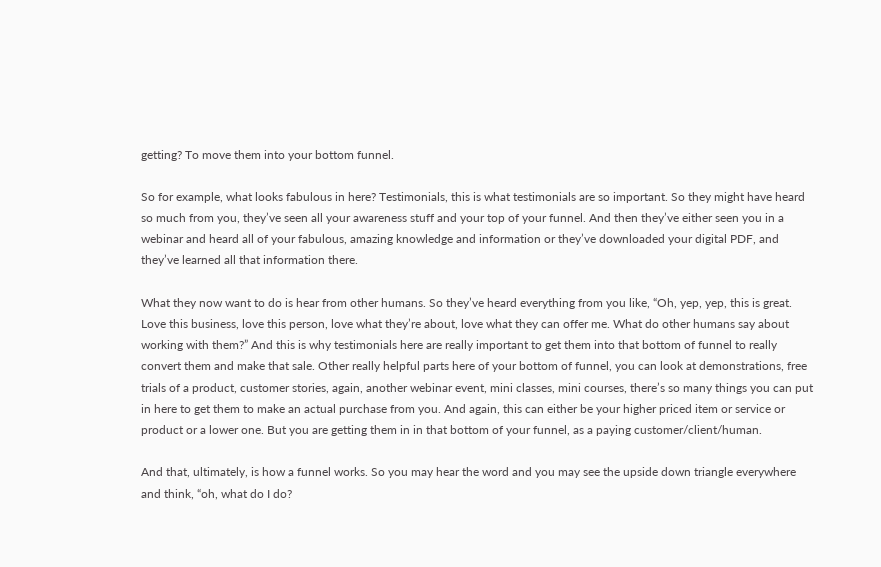getting? To move them into your bottom funnel.

So for example, what looks fabulous in here? Testimonials, this is what testimonials are so important. So they might have heard so much from you, they’ve seen all your awareness stuff and your top of your funnel. And then they’ve either seen you in a webinar and heard all of your fabulous, amazing knowledge and information or they’ve downloaded your digital PDF, and they’ve learned all that information there.

What they now want to do is hear from other humans. So they’ve heard everything from you like, “Oh, yep, yep, this is great. Love this business, love this person, love what they’re about, love what they can offer me. What do other humans say about working with them?” And this is why testimonials here are really important to get them into that bottom of funnel to really convert them and make that sale. Other really helpful parts here of your bottom of funnel, you can look at demonstrations, free trials of a product, customer stories, again, another webinar event, mini classes, mini courses, there’s so many things you can put in here to get them to make an actual purchase from you. And again, this can either be your higher priced item or service or product or a lower one. But you are getting them in in that bottom of your funnel, as a paying customer/client/human.

And that, ultimately, is how a funnel works. So you may hear the word and you may see the upside down triangle everywhere and think, “oh, what do I do?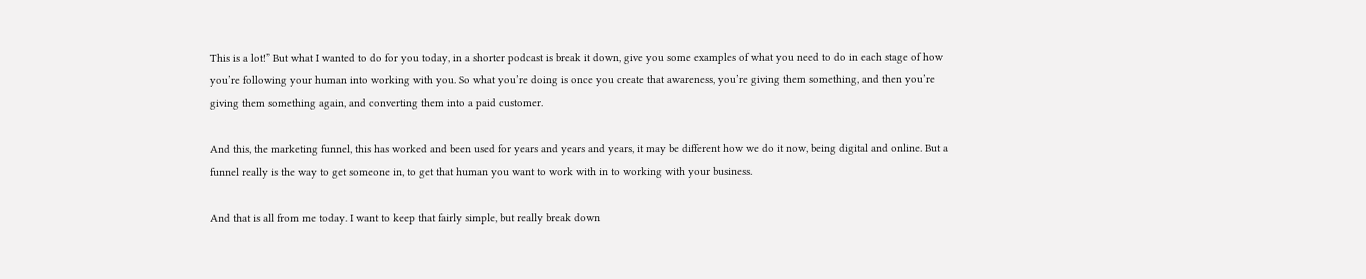This is a lot!” But what I wanted to do for you today, in a shorter podcast is break it down, give you some examples of what you need to do in each stage of how you’re following your human into working with you. So what you’re doing is once you create that awareness, you’re giving them something, and then you’re giving them something again, and converting them into a paid customer.

And this, the marketing funnel, this has worked and been used for years and years and years, it may be different how we do it now, being digital and online. But a funnel really is the way to get someone in, to get that human you want to work with in to working with your business.

And that is all from me today. I want to keep that fairly simple, but really break down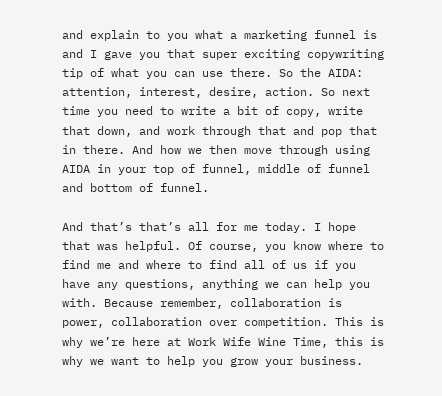and explain to you what a marketing funnel is and I gave you that super exciting copywriting tip of what you can use there. So the AIDA: attention, interest, desire, action. So next time you need to write a bit of copy, write that down, and work through that and pop that in there. And how we then move through using AIDA in your top of funnel, middle of funnel and bottom of funnel.

And that’s that’s all for me today. I hope that was helpful. Of course, you know where to find me and where to find all of us if you have any questions, anything we can help you with. Because remember, collaboration is power, collaboration over competition. This is why we’re here at Work Wife Wine Time, this is why we want to help you grow your business.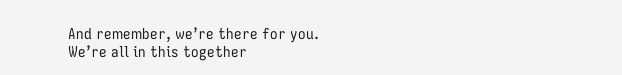And remember, we’re there for you. We’re all in this together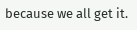because we all get it.